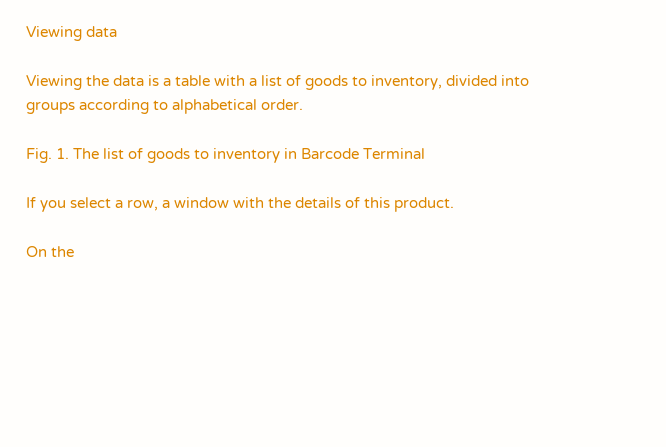Viewing data

Viewing the data is a table with a list of goods to inventory, divided into groups according to alphabetical order.

Fig. 1. The list of goods to inventory in Barcode Terminal

If you select a row, a window with the details of this product.

On the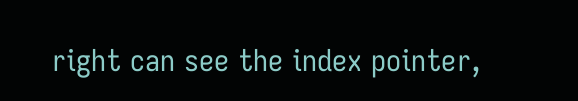right can see the index pointer,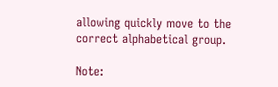allowing quickly move to the correct alphabetical group.

Note: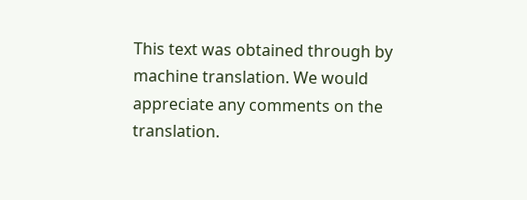This text was obtained through by machine translation. We would appreciate any comments on the translation.